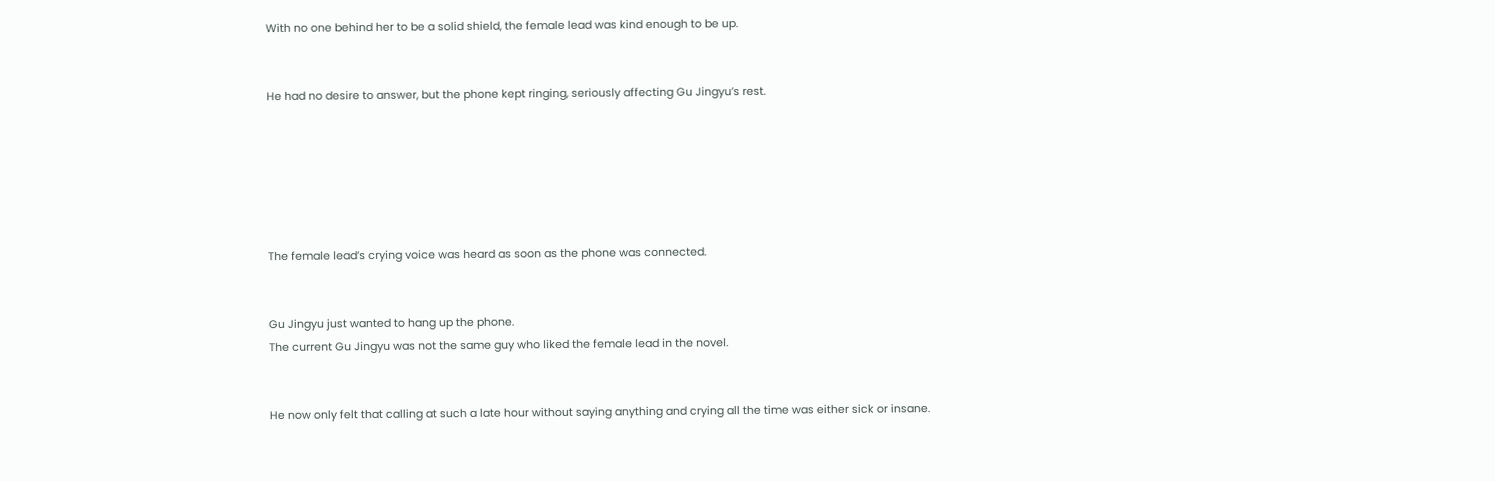With no one behind her to be a solid shield, the female lead was kind enough to be up.


He had no desire to answer, but the phone kept ringing, seriously affecting Gu Jingyu’s rest.






The female lead’s crying voice was heard as soon as the phone was connected.


Gu Jingyu just wanted to hang up the phone.
The current Gu Jingyu was not the same guy who liked the female lead in the novel.


He now only felt that calling at such a late hour without saying anything and crying all the time was either sick or insane.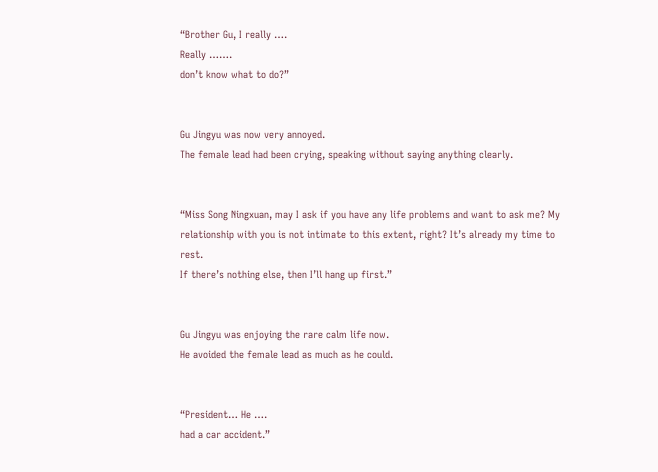“Brother Gu, I really ….
Really …….
don’t know what to do?”


Gu Jingyu was now very annoyed.
The female lead had been crying, speaking without saying anything clearly.


“Miss Song Ningxuan, may I ask if you have any life problems and want to ask me? My relationship with you is not intimate to this extent, right? It’s already my time to rest.
If there’s nothing else, then I’ll hang up first.”


Gu Jingyu was enjoying the rare calm life now.
He avoided the female lead as much as he could.


“President… He ….
had a car accident.”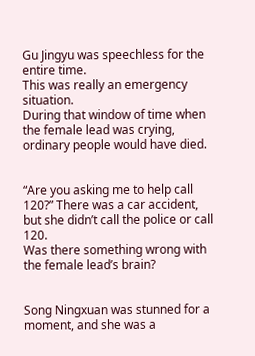Gu Jingyu was speechless for the entire time.
This was really an emergency situation.
During that window of time when the female lead was crying, ordinary people would have died.


“Are you asking me to help call 120?” There was a car accident, but she didn’t call the police or call 120.
Was there something wrong with the female lead’s brain?


Song Ningxuan was stunned for a moment, and she was a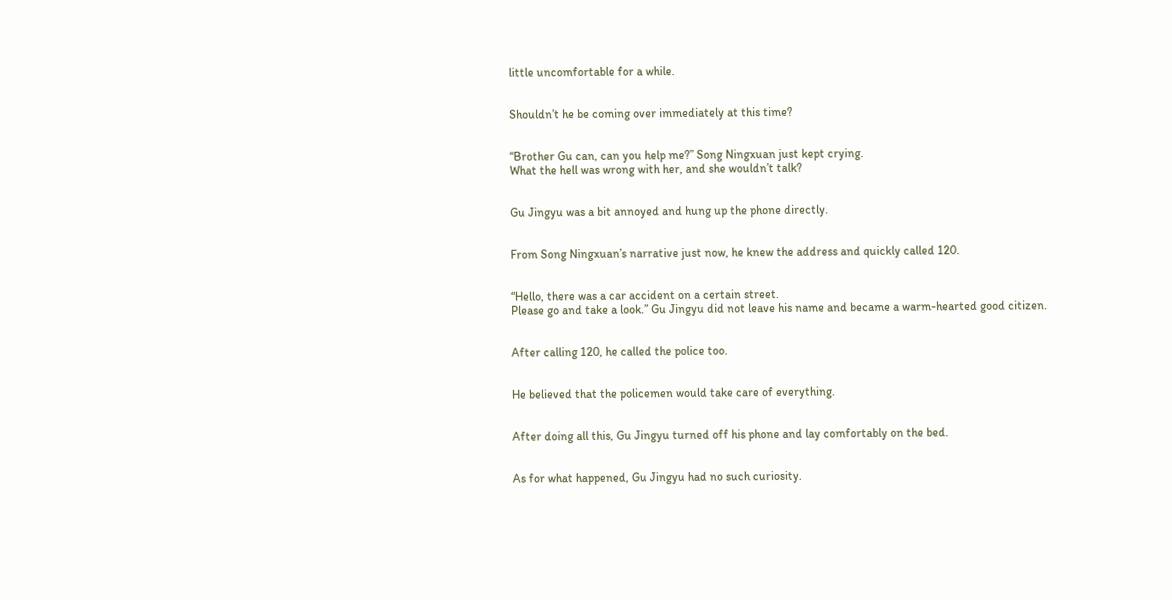little uncomfortable for a while.


Shouldn’t he be coming over immediately at this time?


“Brother Gu can, can you help me?” Song Ningxuan just kept crying.
What the hell was wrong with her, and she wouldn’t talk?


Gu Jingyu was a bit annoyed and hung up the phone directly.


From Song Ningxuan’s narrative just now, he knew the address and quickly called 120.


“Hello, there was a car accident on a certain street.
Please go and take a look.” Gu Jingyu did not leave his name and became a warm-hearted good citizen.


After calling 120, he called the police too.


He believed that the policemen would take care of everything.


After doing all this, Gu Jingyu turned off his phone and lay comfortably on the bed.


As for what happened, Gu Jingyu had no such curiosity.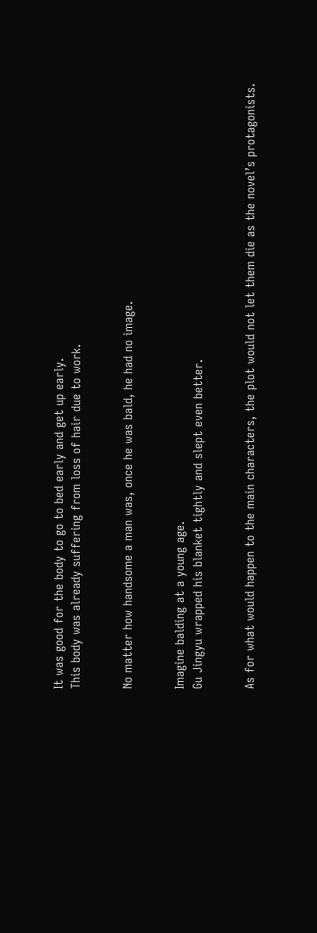It was good for the body to go to bed early and get up early.
This body was already suffering from loss of hair due to work.


No matter how handsome a man was, once he was bald, he had no image.


Imagine balding at a young age.
Gu Jingyu wrapped his blanket tightly and slept even better.


As for what would happen to the main characters, the plot would not let them die as the novel’s protagonists.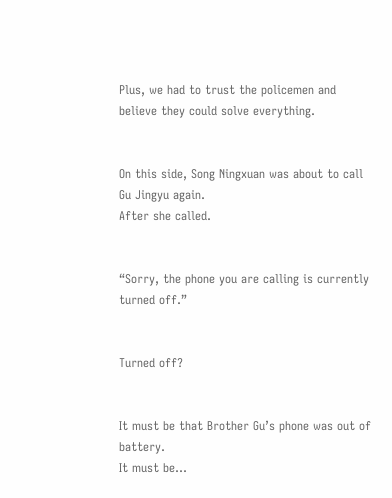Plus, we had to trust the policemen and believe they could solve everything.


On this side, Song Ningxuan was about to call Gu Jingyu again.
After she called.


“Sorry, the phone you are calling is currently turned off.”


Turned off?


It must be that Brother Gu’s phone was out of battery.
It must be…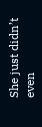She just didn’t even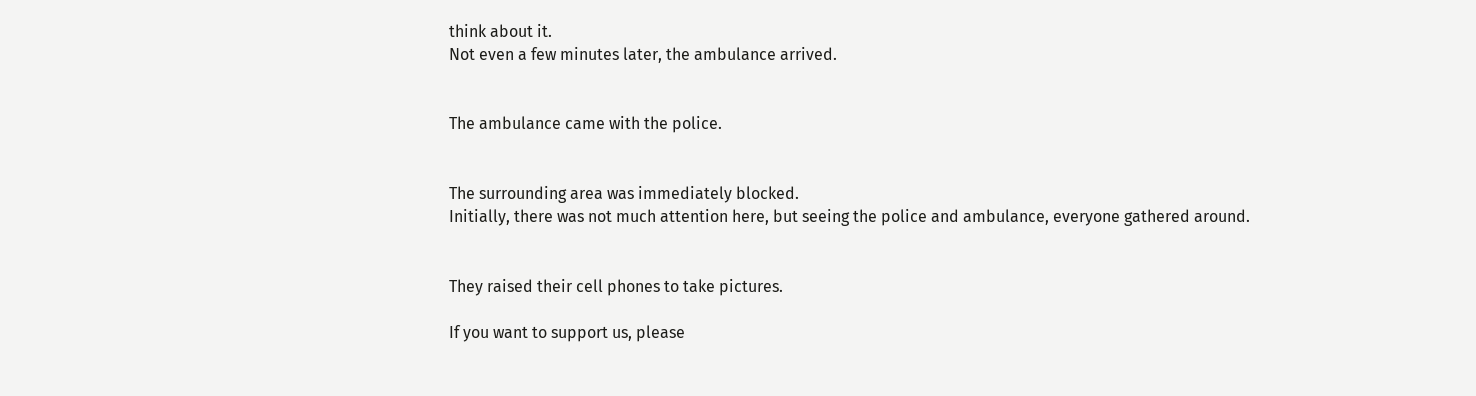think about it.
Not even a few minutes later, the ambulance arrived.


The ambulance came with the police.


The surrounding area was immediately blocked.
Initially, there was not much attention here, but seeing the police and ambulance, everyone gathered around.


They raised their cell phones to take pictures.

If you want to support us, please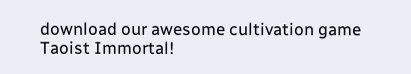download our awesome cultivation game Taoist Immortal!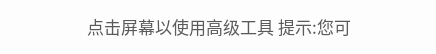点击屏幕以使用高级工具 提示:您可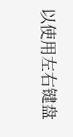以使用左右键盘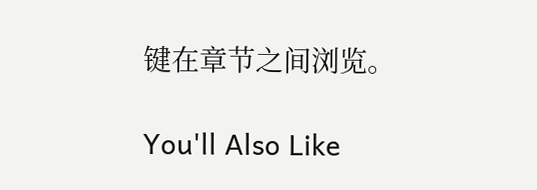键在章节之间浏览。

You'll Also Like